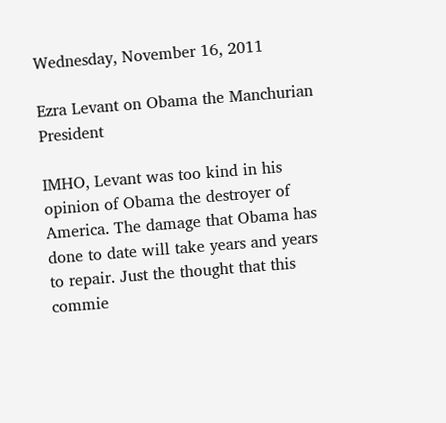Wednesday, November 16, 2011

Ezra Levant on Obama the Manchurian President

IMHO, Levant was too kind in his opinion of Obama the destroyer of America. The damage that Obama has done to date will take years and years to repair. Just the thought that this commie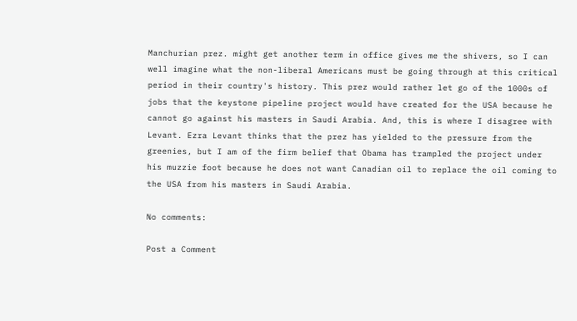Manchurian prez. might get another term in office gives me the shivers, so I can well imagine what the non-liberal Americans must be going through at this critical period in their country's history. This prez would rather let go of the 1000s of jobs that the keystone pipeline project would have created for the USA because he cannot go against his masters in Saudi Arabia. And, this is where I disagree with Levant. Ezra Levant thinks that the prez has yielded to the pressure from the greenies, but I am of the firm belief that Obama has trampled the project under his muzzie foot because he does not want Canadian oil to replace the oil coming to the USA from his masters in Saudi Arabia.

No comments:

Post a Comment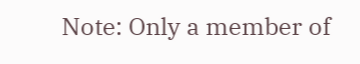Note: Only a member of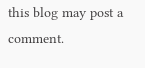this blog may post a comment.